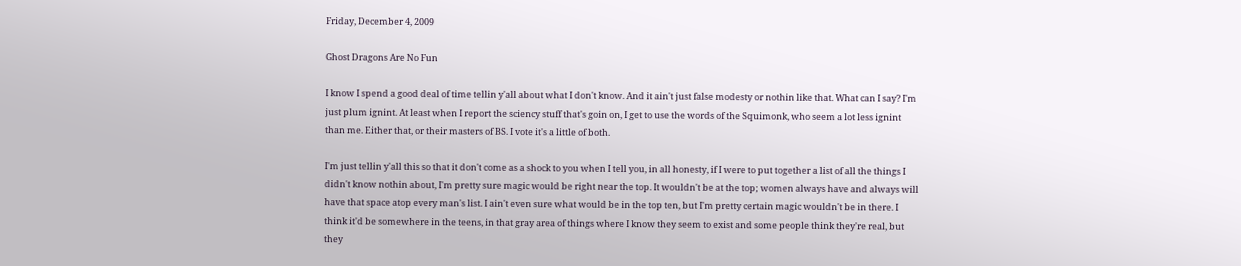Friday, December 4, 2009

Ghost Dragons Are No Fun

I know I spend a good deal of time tellin y'all about what I don't know. And it ain't just false modesty or nothin like that. What can I say? I'm just plum ignint. At least when I report the sciency stuff that's goin on, I get to use the words of the Squimonk, who seem a lot less ignint than me. Either that, or their masters of BS. I vote it's a little of both.

I'm just tellin y'all this so that it don't come as a shock to you when I tell you, in all honesty, if I were to put together a list of all the things I didn't know nothin about, I'm pretty sure magic would be right near the top. It wouldn't be at the top; women always have and always will have that space atop every man's list. I ain't even sure what would be in the top ten, but I'm pretty certain magic wouldn't be in there. I think it'd be somewhere in the teens, in that gray area of things where I know they seem to exist and some people think they're real, but they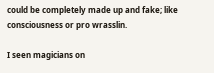could be completely made up and fake; like consciousness or pro wrasslin.

I seen magicians on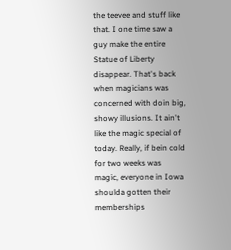the teevee and stuff like that. I one time saw a guy make the entire Statue of Liberty disappear. That's back when magicians was concerned with doin big, showy illusions. It ain't like the magic special of today. Really, if bein cold for two weeks was magic, everyone in Iowa shoulda gotten their memberships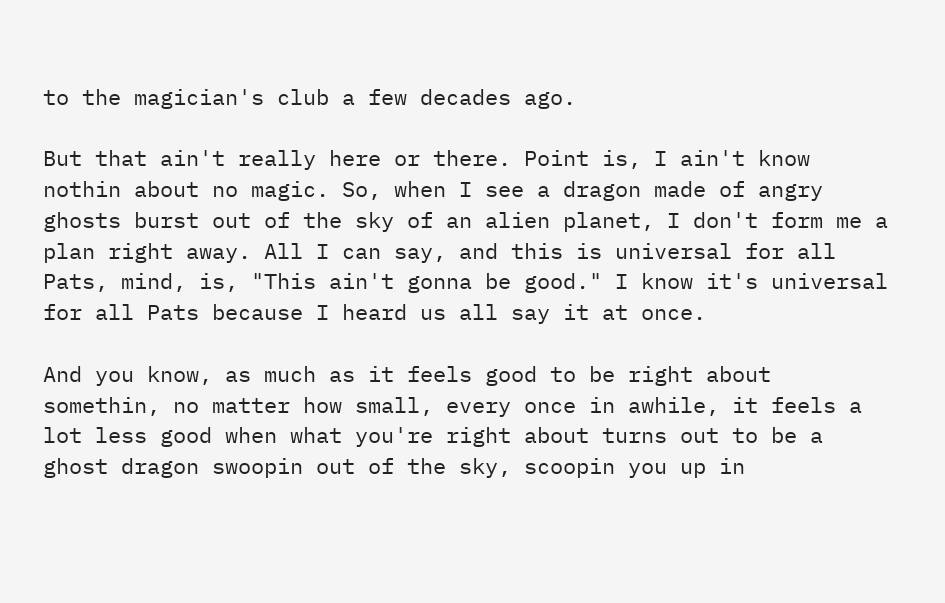to the magician's club a few decades ago.

But that ain't really here or there. Point is, I ain't know nothin about no magic. So, when I see a dragon made of angry ghosts burst out of the sky of an alien planet, I don't form me a plan right away. All I can say, and this is universal for all Pats, mind, is, "This ain't gonna be good." I know it's universal for all Pats because I heard us all say it at once.

And you know, as much as it feels good to be right about somethin, no matter how small, every once in awhile, it feels a lot less good when what you're right about turns out to be a ghost dragon swoopin out of the sky, scoopin you up in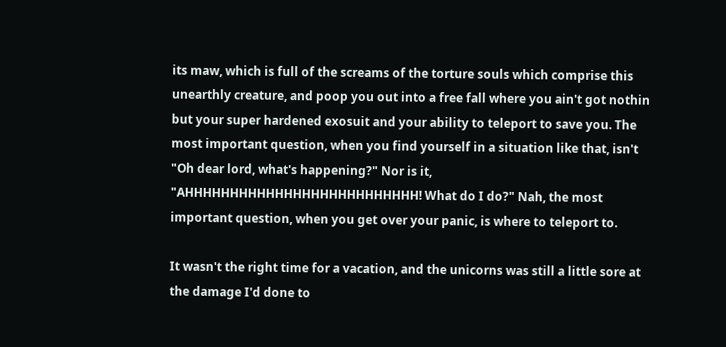its maw, which is full of the screams of the torture souls which comprise this unearthly creature, and poop you out into a free fall where you ain't got nothin but your super hardened exosuit and your ability to teleport to save you. The most important question, when you find yourself in a situation like that, isn't "Oh dear lord, what's happening?" Nor is it, "AHHHHHHHHHHHHHHHHHHHHHHHHHH! What do I do?" Nah, the most important question, when you get over your panic, is where to teleport to.

It wasn't the right time for a vacation, and the unicorns was still a little sore at the damage I'd done to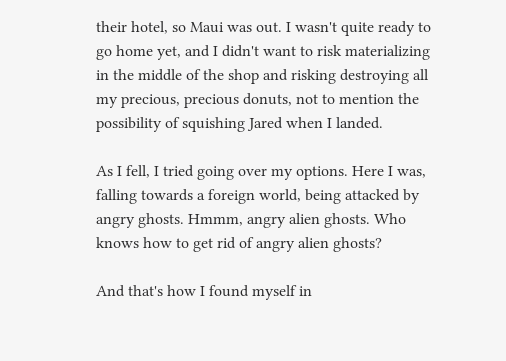their hotel, so Maui was out. I wasn't quite ready to go home yet, and I didn't want to risk materializing in the middle of the shop and risking destroying all my precious, precious donuts, not to mention the possibility of squishing Jared when I landed.

As I fell, I tried going over my options. Here I was, falling towards a foreign world, being attacked by angry ghosts. Hmmm, angry alien ghosts. Who knows how to get rid of angry alien ghosts?

And that's how I found myself in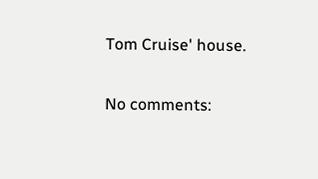Tom Cruise' house.

No comments: